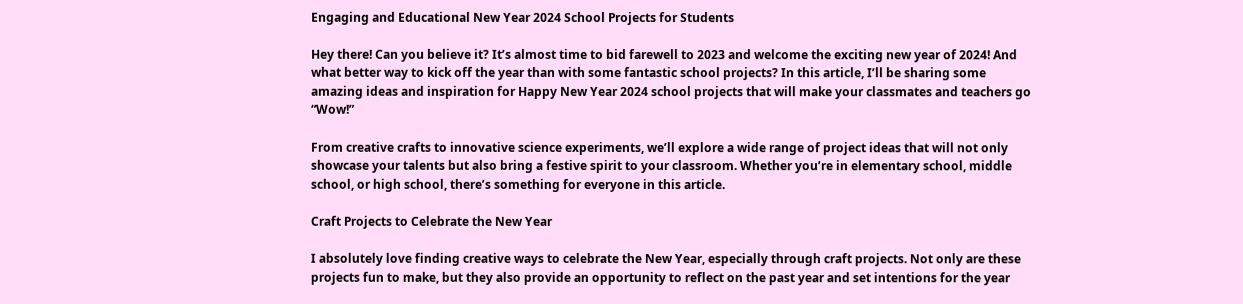Engaging and Educational New Year 2024 School Projects for Students

Hey there! Can you believe it? It’s almost time to bid farewell to 2023 and welcome the exciting new year of 2024! And what better way to kick off the year than with some fantastic school projects? In this article, I’ll be sharing some amazing ideas and inspiration for Happy New Year 2024 school projects that will make your classmates and teachers go “Wow!”

From creative crafts to innovative science experiments, we’ll explore a wide range of project ideas that will not only showcase your talents but also bring a festive spirit to your classroom. Whether you’re in elementary school, middle school, or high school, there’s something for everyone in this article.

Craft Projects to Celebrate the New Year

I absolutely love finding creative ways to celebrate the New Year, especially through craft projects. Not only are these projects fun to make, but they also provide an opportunity to reflect on the past year and set intentions for the year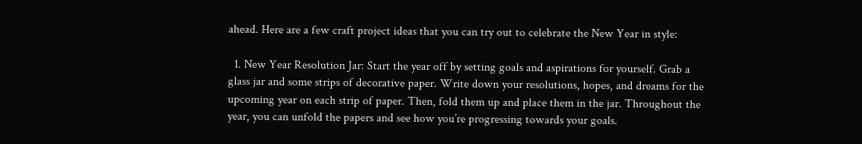ahead. Here are a few craft project ideas that you can try out to celebrate the New Year in style:

  1. New Year Resolution Jar: Start the year off by setting goals and aspirations for yourself. Grab a glass jar and some strips of decorative paper. Write down your resolutions, hopes, and dreams for the upcoming year on each strip of paper. Then, fold them up and place them in the jar. Throughout the year, you can unfold the papers and see how you’re progressing towards your goals.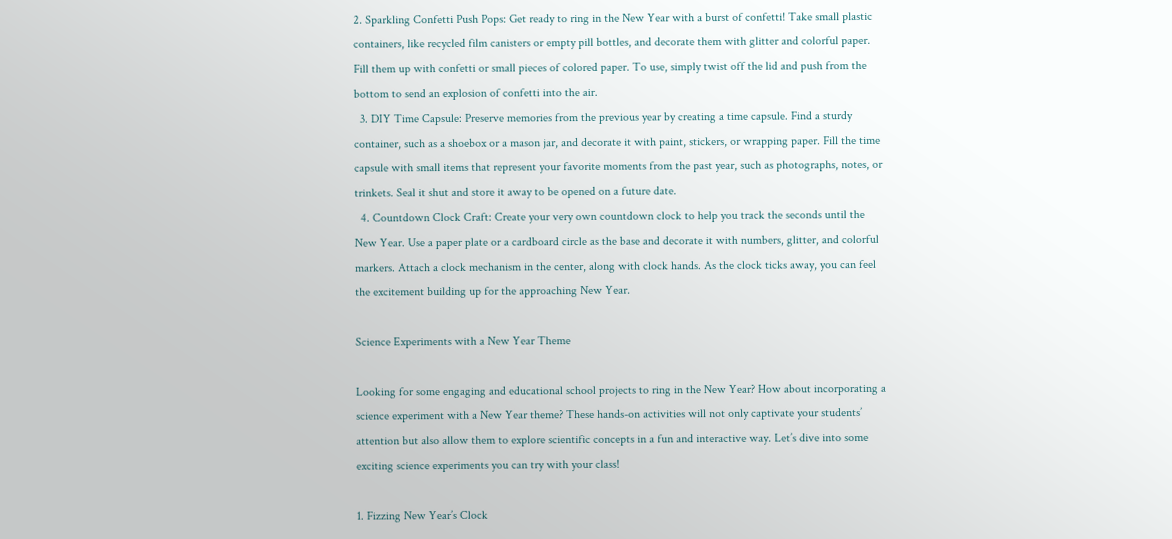2. Sparkling Confetti Push Pops: Get ready to ring in the New Year with a burst of confetti! Take small plastic containers, like recycled film canisters or empty pill bottles, and decorate them with glitter and colorful paper. Fill them up with confetti or small pieces of colored paper. To use, simply twist off the lid and push from the bottom to send an explosion of confetti into the air.
  3. DIY Time Capsule: Preserve memories from the previous year by creating a time capsule. Find a sturdy container, such as a shoebox or a mason jar, and decorate it with paint, stickers, or wrapping paper. Fill the time capsule with small items that represent your favorite moments from the past year, such as photographs, notes, or trinkets. Seal it shut and store it away to be opened on a future date.
  4. Countdown Clock Craft: Create your very own countdown clock to help you track the seconds until the New Year. Use a paper plate or a cardboard circle as the base and decorate it with numbers, glitter, and colorful markers. Attach a clock mechanism in the center, along with clock hands. As the clock ticks away, you can feel the excitement building up for the approaching New Year.

Science Experiments with a New Year Theme

Looking for some engaging and educational school projects to ring in the New Year? How about incorporating a science experiment with a New Year theme? These hands-on activities will not only captivate your students’ attention but also allow them to explore scientific concepts in a fun and interactive way. Let’s dive into some exciting science experiments you can try with your class!

1. Fizzing New Year’s Clock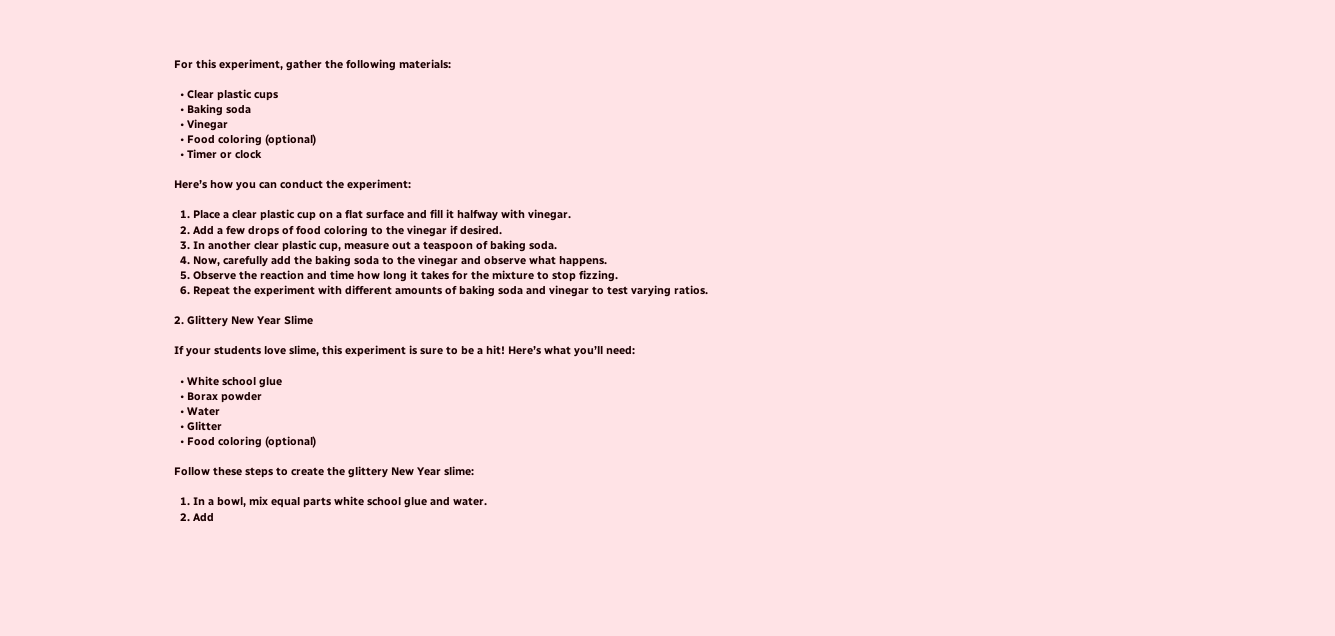For this experiment, gather the following materials:

  • Clear plastic cups
  • Baking soda
  • Vinegar
  • Food coloring (optional)
  • Timer or clock

Here’s how you can conduct the experiment:

  1. Place a clear plastic cup on a flat surface and fill it halfway with vinegar.
  2. Add a few drops of food coloring to the vinegar if desired.
  3. In another clear plastic cup, measure out a teaspoon of baking soda.
  4. Now, carefully add the baking soda to the vinegar and observe what happens.
  5. Observe the reaction and time how long it takes for the mixture to stop fizzing.
  6. Repeat the experiment with different amounts of baking soda and vinegar to test varying ratios.

2. Glittery New Year Slime

If your students love slime, this experiment is sure to be a hit! Here’s what you’ll need:

  • White school glue
  • Borax powder
  • Water
  • Glitter
  • Food coloring (optional)

Follow these steps to create the glittery New Year slime:

  1. In a bowl, mix equal parts white school glue and water.
  2. Add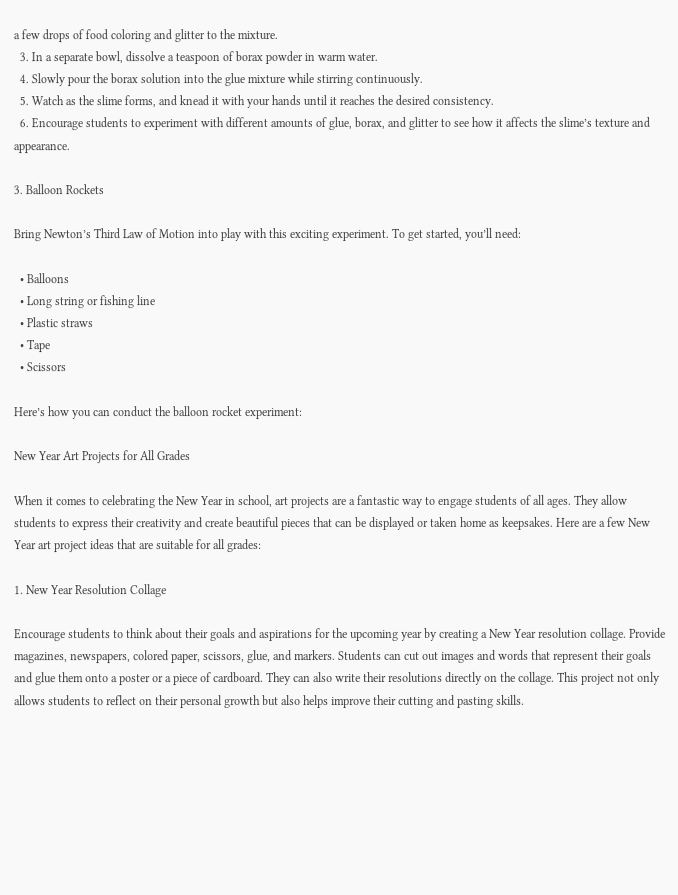a few drops of food coloring and glitter to the mixture.
  3. In a separate bowl, dissolve a teaspoon of borax powder in warm water.
  4. Slowly pour the borax solution into the glue mixture while stirring continuously.
  5. Watch as the slime forms, and knead it with your hands until it reaches the desired consistency.
  6. Encourage students to experiment with different amounts of glue, borax, and glitter to see how it affects the slime’s texture and appearance.

3. Balloon Rockets

Bring Newton’s Third Law of Motion into play with this exciting experiment. To get started, you’ll need:

  • Balloons
  • Long string or fishing line
  • Plastic straws
  • Tape
  • Scissors

Here’s how you can conduct the balloon rocket experiment:

New Year Art Projects for All Grades

When it comes to celebrating the New Year in school, art projects are a fantastic way to engage students of all ages. They allow students to express their creativity and create beautiful pieces that can be displayed or taken home as keepsakes. Here are a few New Year art project ideas that are suitable for all grades:

1. New Year Resolution Collage

Encourage students to think about their goals and aspirations for the upcoming year by creating a New Year resolution collage. Provide magazines, newspapers, colored paper, scissors, glue, and markers. Students can cut out images and words that represent their goals and glue them onto a poster or a piece of cardboard. They can also write their resolutions directly on the collage. This project not only allows students to reflect on their personal growth but also helps improve their cutting and pasting skills.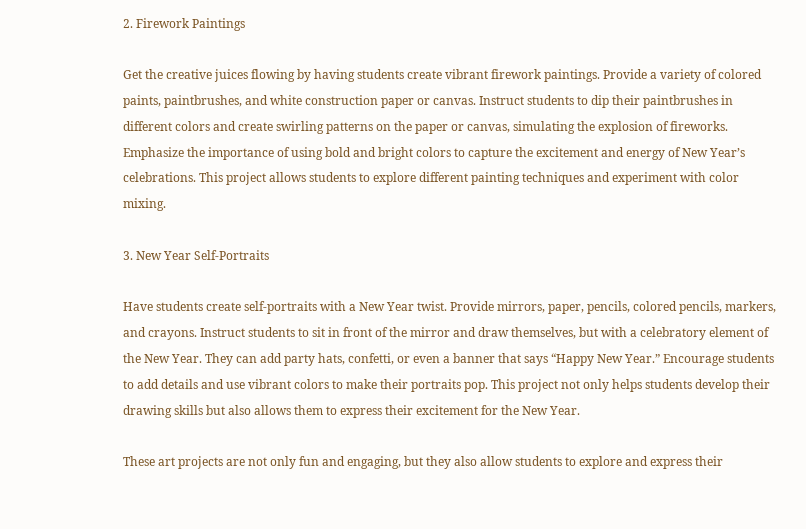2. Firework Paintings

Get the creative juices flowing by having students create vibrant firework paintings. Provide a variety of colored paints, paintbrushes, and white construction paper or canvas. Instruct students to dip their paintbrushes in different colors and create swirling patterns on the paper or canvas, simulating the explosion of fireworks. Emphasize the importance of using bold and bright colors to capture the excitement and energy of New Year’s celebrations. This project allows students to explore different painting techniques and experiment with color mixing.

3. New Year Self-Portraits

Have students create self-portraits with a New Year twist. Provide mirrors, paper, pencils, colored pencils, markers, and crayons. Instruct students to sit in front of the mirror and draw themselves, but with a celebratory element of the New Year. They can add party hats, confetti, or even a banner that says “Happy New Year.” Encourage students to add details and use vibrant colors to make their portraits pop. This project not only helps students develop their drawing skills but also allows them to express their excitement for the New Year.

These art projects are not only fun and engaging, but they also allow students to explore and express their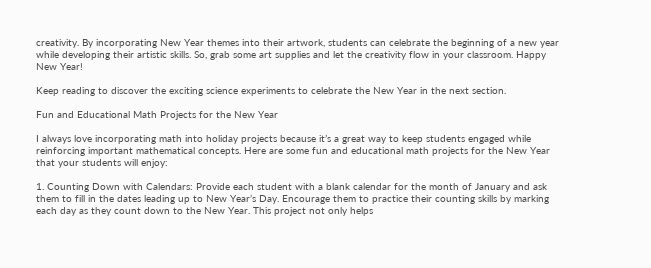creativity. By incorporating New Year themes into their artwork, students can celebrate the beginning of a new year while developing their artistic skills. So, grab some art supplies and let the creativity flow in your classroom. Happy New Year!

Keep reading to discover the exciting science experiments to celebrate the New Year in the next section.

Fun and Educational Math Projects for the New Year

I always love incorporating math into holiday projects because it’s a great way to keep students engaged while reinforcing important mathematical concepts. Here are some fun and educational math projects for the New Year that your students will enjoy:

1. Counting Down with Calendars: Provide each student with a blank calendar for the month of January and ask them to fill in the dates leading up to New Year’s Day. Encourage them to practice their counting skills by marking each day as they count down to the New Year. This project not only helps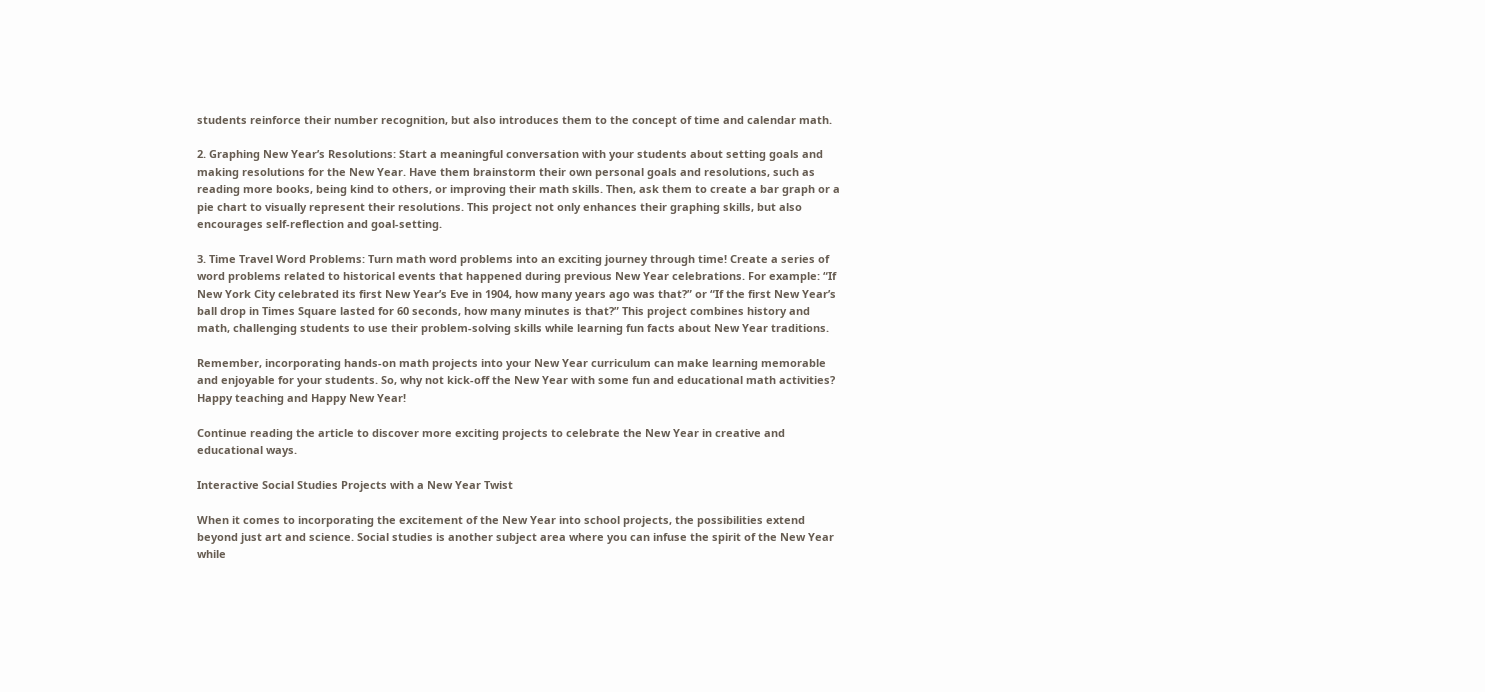students reinforce their number recognition, but also introduces them to the concept of time and calendar math.

2. Graphing New Year’s Resolutions: Start a meaningful conversation with your students about setting goals and making resolutions for the New Year. Have them brainstorm their own personal goals and resolutions, such as reading more books, being kind to others, or improving their math skills. Then, ask them to create a bar graph or a pie chart to visually represent their resolutions. This project not only enhances their graphing skills, but also encourages self-reflection and goal-setting.

3. Time Travel Word Problems: Turn math word problems into an exciting journey through time! Create a series of word problems related to historical events that happened during previous New Year celebrations. For example: “If New York City celebrated its first New Year’s Eve in 1904, how many years ago was that?” or “If the first New Year’s ball drop in Times Square lasted for 60 seconds, how many minutes is that?” This project combines history and math, challenging students to use their problem-solving skills while learning fun facts about New Year traditions.

Remember, incorporating hands-on math projects into your New Year curriculum can make learning memorable and enjoyable for your students. So, why not kick-off the New Year with some fun and educational math activities? Happy teaching and Happy New Year!

Continue reading the article to discover more exciting projects to celebrate the New Year in creative and educational ways.

Interactive Social Studies Projects with a New Year Twist

When it comes to incorporating the excitement of the New Year into school projects, the possibilities extend beyond just art and science. Social studies is another subject area where you can infuse the spirit of the New Year while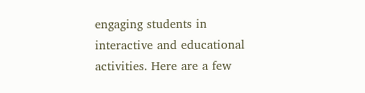engaging students in interactive and educational activities. Here are a few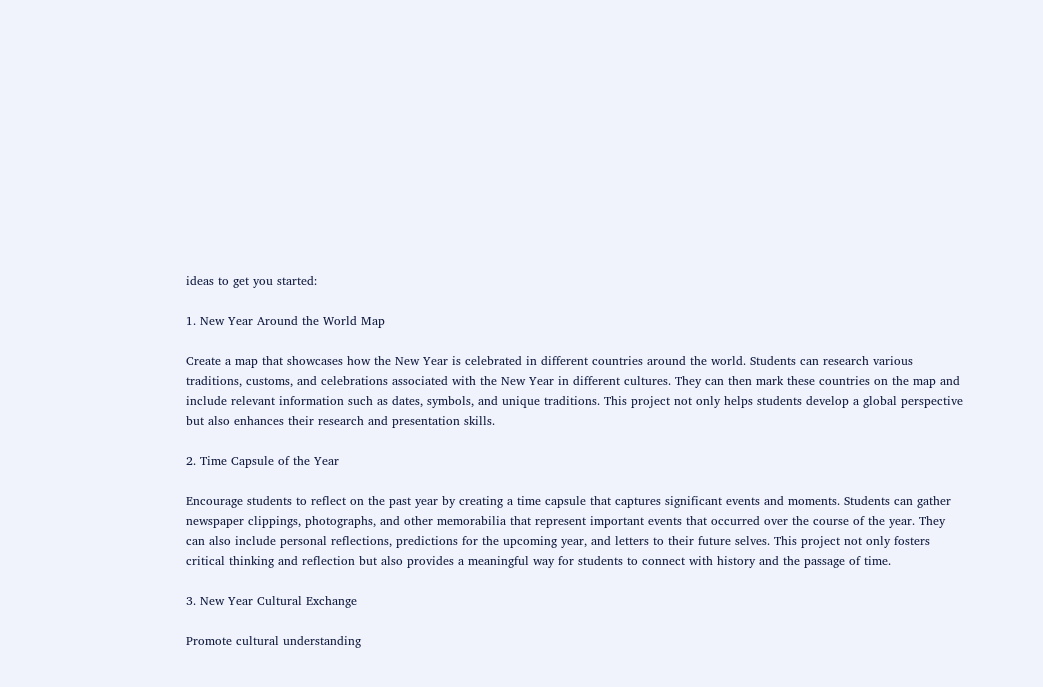ideas to get you started:

1. New Year Around the World Map

Create a map that showcases how the New Year is celebrated in different countries around the world. Students can research various traditions, customs, and celebrations associated with the New Year in different cultures. They can then mark these countries on the map and include relevant information such as dates, symbols, and unique traditions. This project not only helps students develop a global perspective but also enhances their research and presentation skills.

2. Time Capsule of the Year

Encourage students to reflect on the past year by creating a time capsule that captures significant events and moments. Students can gather newspaper clippings, photographs, and other memorabilia that represent important events that occurred over the course of the year. They can also include personal reflections, predictions for the upcoming year, and letters to their future selves. This project not only fosters critical thinking and reflection but also provides a meaningful way for students to connect with history and the passage of time.

3. New Year Cultural Exchange

Promote cultural understanding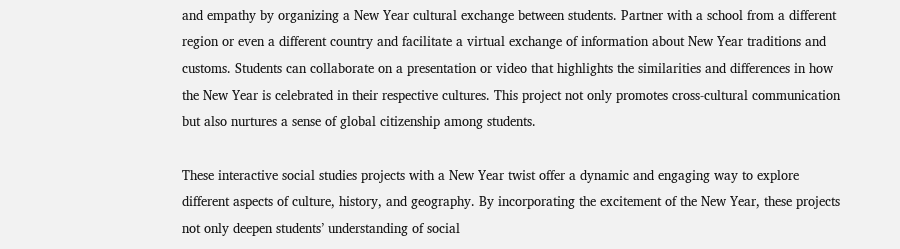and empathy by organizing a New Year cultural exchange between students. Partner with a school from a different region or even a different country and facilitate a virtual exchange of information about New Year traditions and customs. Students can collaborate on a presentation or video that highlights the similarities and differences in how the New Year is celebrated in their respective cultures. This project not only promotes cross-cultural communication but also nurtures a sense of global citizenship among students.

These interactive social studies projects with a New Year twist offer a dynamic and engaging way to explore different aspects of culture, history, and geography. By incorporating the excitement of the New Year, these projects not only deepen students’ understanding of social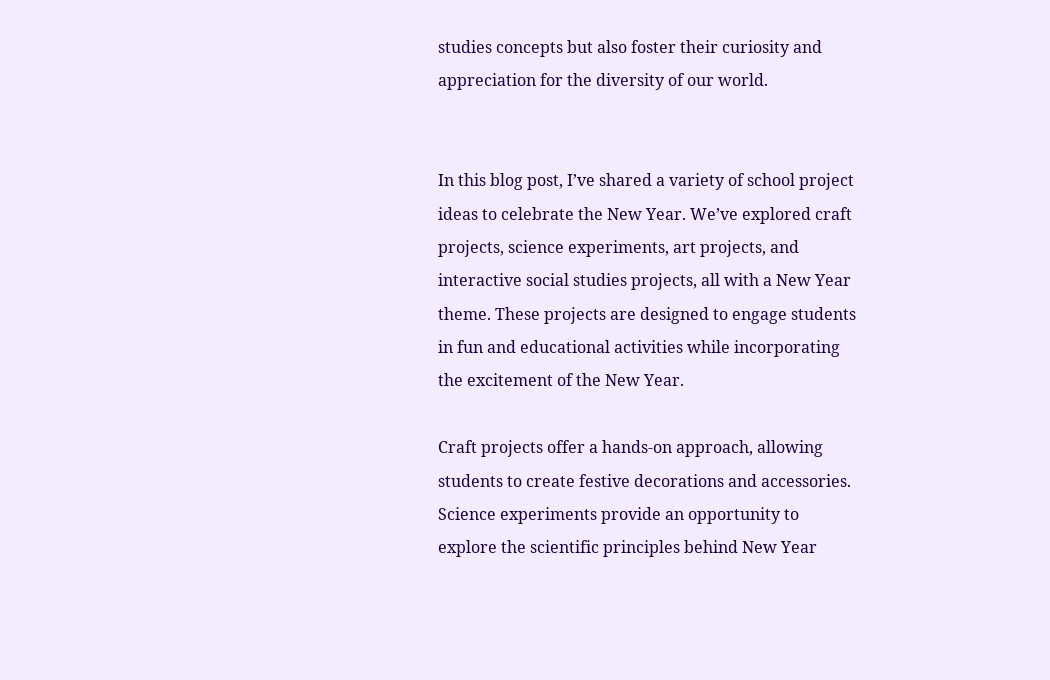studies concepts but also foster their curiosity and appreciation for the diversity of our world.


In this blog post, I’ve shared a variety of school project ideas to celebrate the New Year. We’ve explored craft projects, science experiments, art projects, and interactive social studies projects, all with a New Year theme. These projects are designed to engage students in fun and educational activities while incorporating the excitement of the New Year.

Craft projects offer a hands-on approach, allowing students to create festive decorations and accessories. Science experiments provide an opportunity to explore the scientific principles behind New Year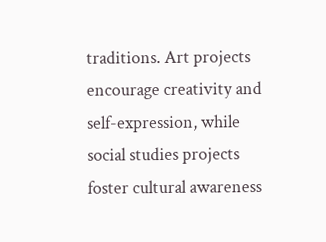traditions. Art projects encourage creativity and self-expression, while social studies projects foster cultural awareness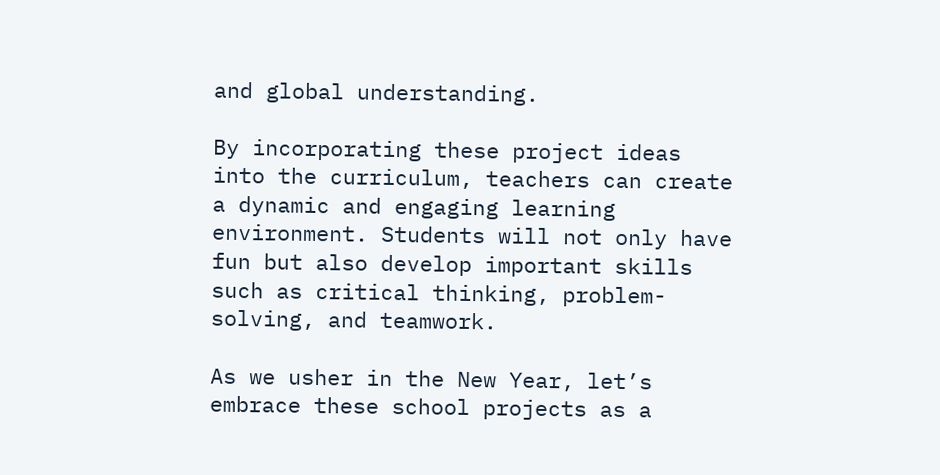and global understanding.

By incorporating these project ideas into the curriculum, teachers can create a dynamic and engaging learning environment. Students will not only have fun but also develop important skills such as critical thinking, problem-solving, and teamwork.

As we usher in the New Year, let’s embrace these school projects as a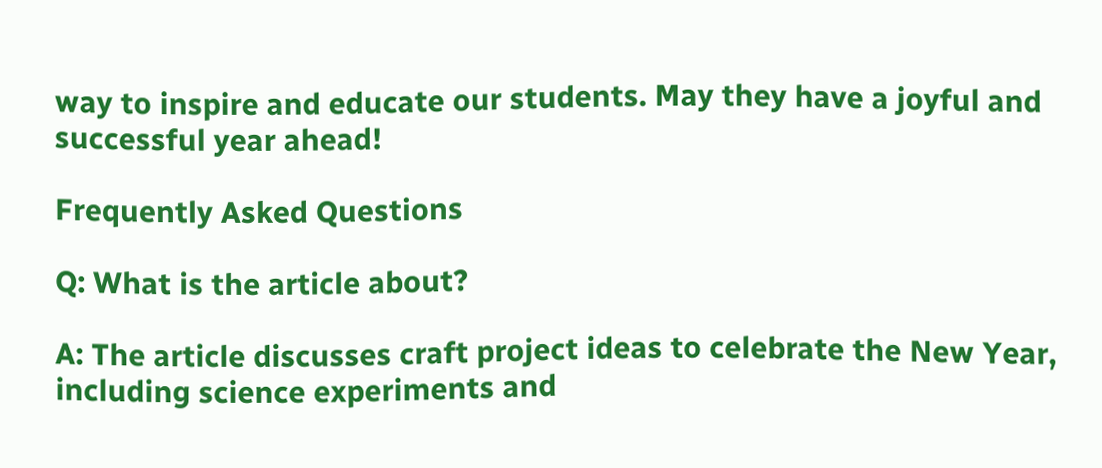way to inspire and educate our students. May they have a joyful and successful year ahead!

Frequently Asked Questions

Q: What is the article about?

A: The article discusses craft project ideas to celebrate the New Year, including science experiments and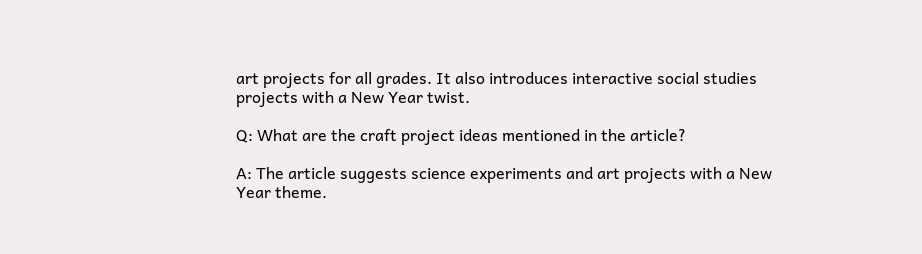art projects for all grades. It also introduces interactive social studies projects with a New Year twist.

Q: What are the craft project ideas mentioned in the article?

A: The article suggests science experiments and art projects with a New Year theme.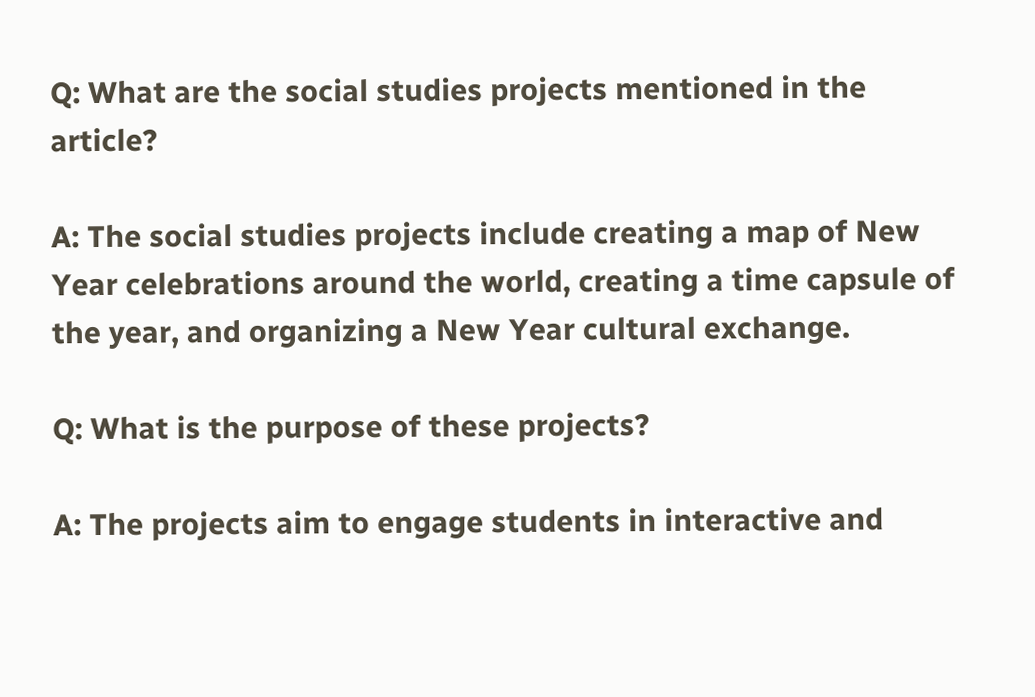Q: What are the social studies projects mentioned in the article?

A: The social studies projects include creating a map of New Year celebrations around the world, creating a time capsule of the year, and organizing a New Year cultural exchange.

Q: What is the purpose of these projects?

A: The projects aim to engage students in interactive and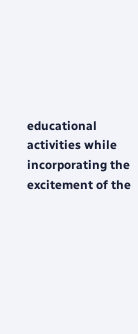educational activities while incorporating the excitement of the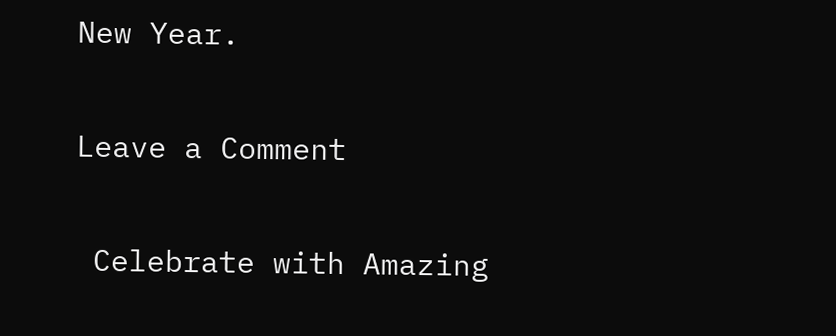New Year.

Leave a Comment

 Celebrate with Amazing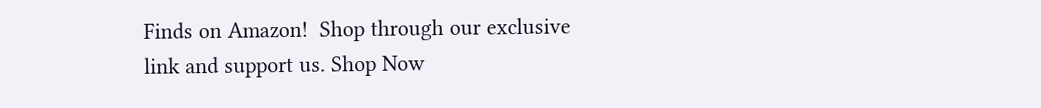Finds on Amazon!  Shop through our exclusive link and support us. Shop Now